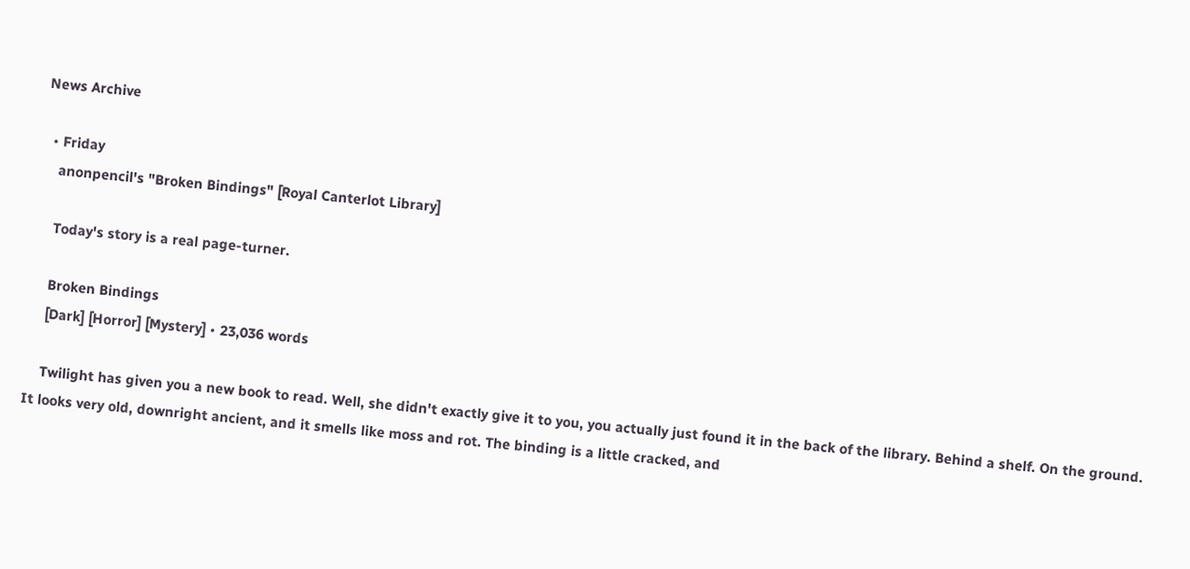News Archive

  • Friday
    anonpencil's "Broken Bindings" [Royal Canterlot Library]

    Today's story is a real page-turner.

    Broken Bindings
    [Dark] [Horror] [Mystery] • 23,036 words

    Twilight has given you a new book to read. Well, she didn't exactly give it to you, you actually just found it in the back of the library. Behind a shelf. On the ground. It looks very old, downright ancient, and it smells like moss and rot. The binding is a little cracked, and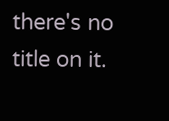there's no title on it.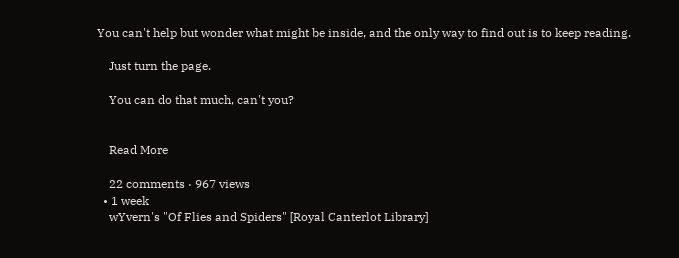You can't help but wonder what might be inside, and the only way to find out is to keep reading.

    Just turn the page.

    You can do that much, can't you?


    Read More

    22 comments · 967 views
  • 1 week
    wYvern's "Of Flies and Spiders" [Royal Canterlot Library]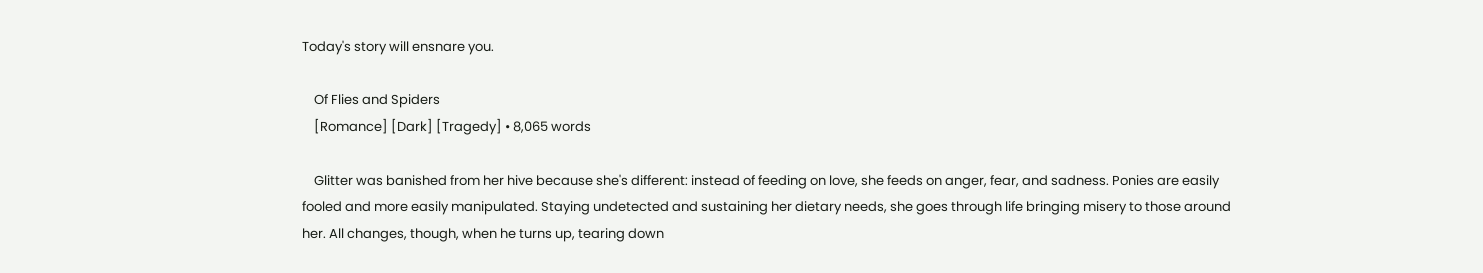Today's story will ensnare you.

    Of Flies and Spiders
    [Romance] [Dark] [Tragedy] • 8,065 words

    Glitter was banished from her hive because she's different: instead of feeding on love, she feeds on anger, fear, and sadness. Ponies are easily fooled and more easily manipulated. Staying undetected and sustaining her dietary needs, she goes through life bringing misery to those around her. All changes, though, when he turns up, tearing down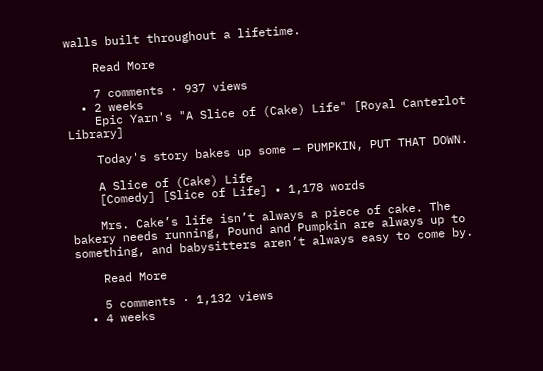walls built throughout a lifetime.

    Read More

    7 comments · 937 views
  • 2 weeks
    Epic Yarn's "A Slice of (Cake) Life" [Royal Canterlot Library]

    Today's story bakes up some — PUMPKIN, PUT THAT DOWN.

    A Slice of (Cake) Life
    [Comedy] [Slice of Life] • 1,178 words

    Mrs. Cake’s life isn’t always a piece of cake. The bakery needs running, Pound and Pumpkin are always up to something, and babysitters aren’t always easy to come by.

    Read More

    5 comments · 1,132 views
  • 4 weeks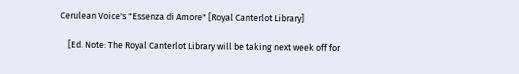Cerulean Voice's "Essenza di Amore" [Royal Canterlot Library]

    [Ed. Note: The Royal Canterlot Library will be taking next week off for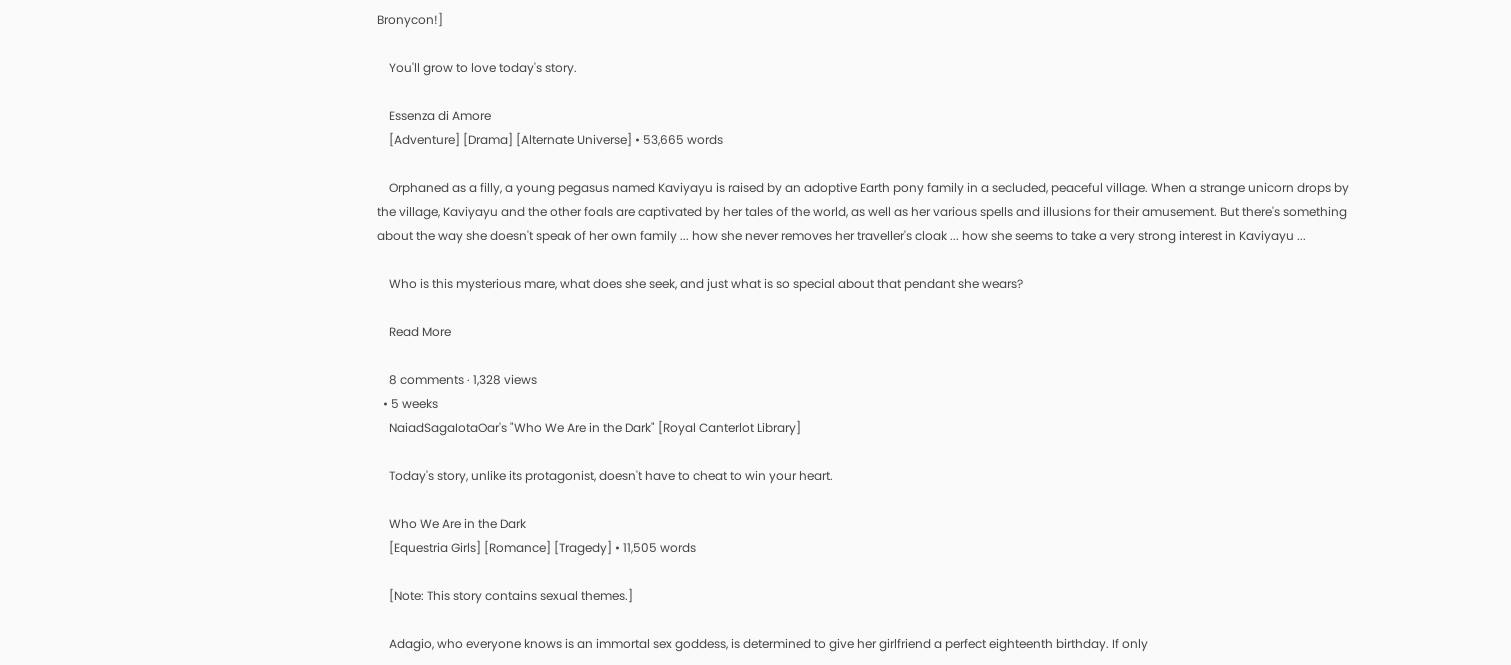Bronycon!]

    You'll grow to love today's story.

    Essenza di Amore
    [Adventure] [Drama] [Alternate Universe] • 53,665 words

    Orphaned as a filly, a young pegasus named Kaviyayu is raised by an adoptive Earth pony family in a secluded, peaceful village. When a strange unicorn drops by the village, Kaviyayu and the other foals are captivated by her tales of the world, as well as her various spells and illusions for their amusement. But there's something about the way she doesn't speak of her own family ... how she never removes her traveller's cloak ... how she seems to take a very strong interest in Kaviyayu ...

    Who is this mysterious mare, what does she seek, and just what is so special about that pendant she wears?

    Read More

    8 comments · 1,328 views
  • 5 weeks
    NaiadSagaIotaOar's "Who We Are in the Dark" [Royal Canterlot Library]

    Today's story, unlike its protagonist, doesn't have to cheat to win your heart.

    Who We Are in the Dark
    [Equestria Girls] [Romance] [Tragedy] • 11,505 words

    [Note: This story contains sexual themes.]

    Adagio, who everyone knows is an immortal sex goddess, is determined to give her girlfriend a perfect eighteenth birthday. If only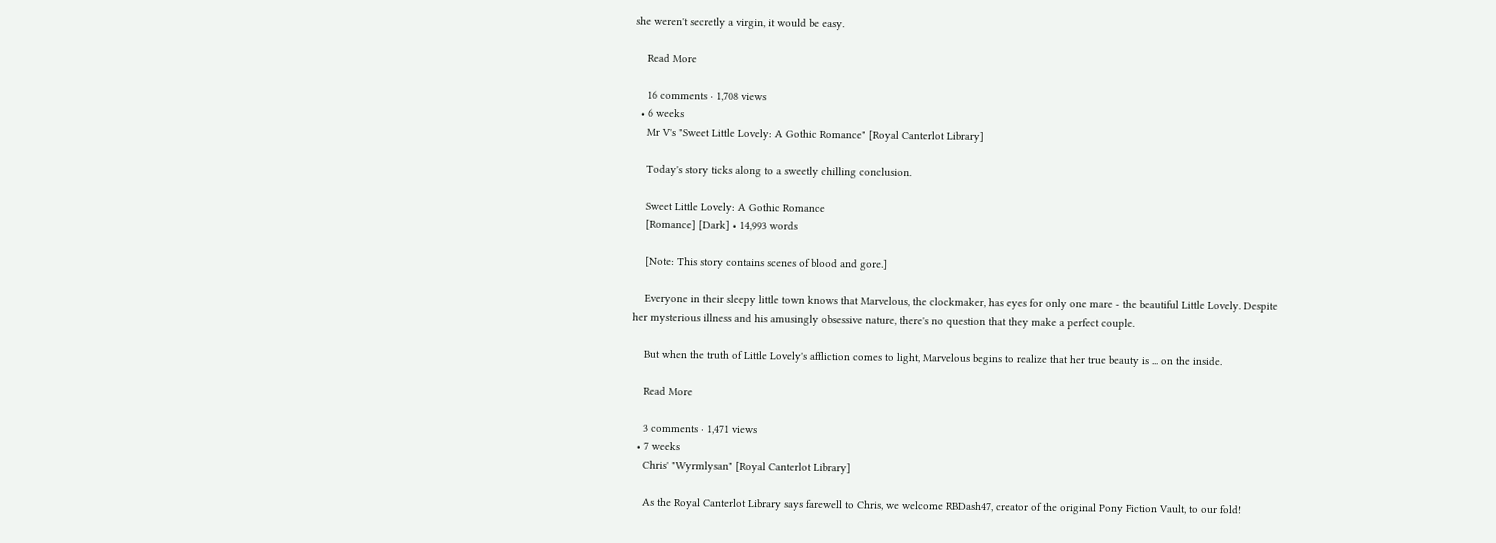she weren't secretly a virgin, it would be easy.

    Read More

    16 comments · 1,708 views
  • 6 weeks
    Mr V's "Sweet Little Lovely: A Gothic Romance" [Royal Canterlot Library]

    Today's story ticks along to a sweetly chilling conclusion.

    Sweet Little Lovely: A Gothic Romance
    [Romance] [Dark] • 14,993 words

    [Note: This story contains scenes of blood and gore.]

    Everyone in their sleepy little town knows that Marvelous, the clockmaker, has eyes for only one mare - the beautiful Little Lovely. Despite her mysterious illness and his amusingly obsessive nature, there's no question that they make a perfect couple.

    But when the truth of Little Lovely's affliction comes to light, Marvelous begins to realize that her true beauty is ... on the inside.

    Read More

    3 comments · 1,471 views
  • 7 weeks
    Chris' "Wyrmlysan" [Royal Canterlot Library]

    As the Royal Canterlot Library says farewell to Chris, we welcome RBDash47, creator of the original Pony Fiction Vault, to our fold!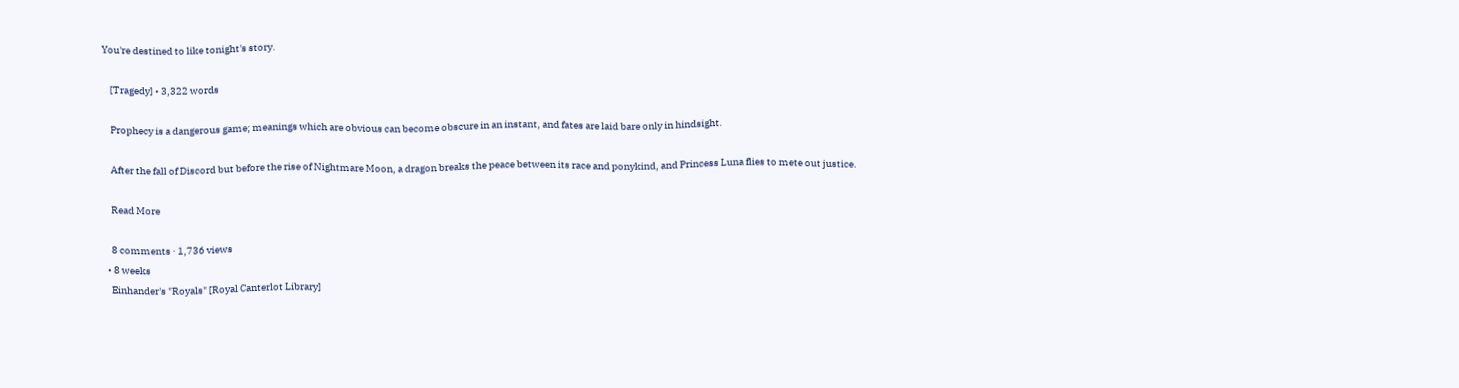You're destined to like tonight's story.

    [Tragedy] • 3,322 words

    Prophecy is a dangerous game; meanings which are obvious can become obscure in an instant, and fates are laid bare only in hindsight.

    After the fall of Discord but before the rise of Nightmare Moon, a dragon breaks the peace between its race and ponykind, and Princess Luna flies to mete out justice.

    Read More

    8 comments · 1,736 views
  • 8 weeks
    Einhander's "Royals" [Royal Canterlot Library]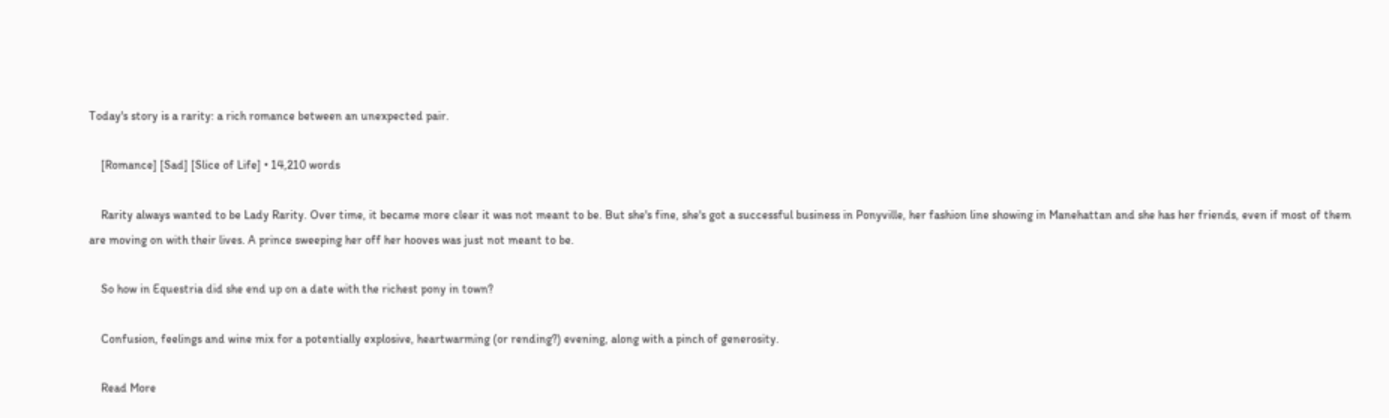Today's story is a rarity: a rich romance between an unexpected pair.

    [Romance] [Sad] [Slice of Life] • 14,210 words

    Rarity always wanted to be Lady Rarity. Over time, it became more clear it was not meant to be. But she's fine, she's got a successful business in Ponyville, her fashion line showing in Manehattan and she has her friends, even if most of them are moving on with their lives. A prince sweeping her off her hooves was just not meant to be.

    So how in Equestria did she end up on a date with the richest pony in town?

    Confusion, feelings and wine mix for a potentially explosive, heartwarming (or rending?) evening, along with a pinch of generosity.

    Read More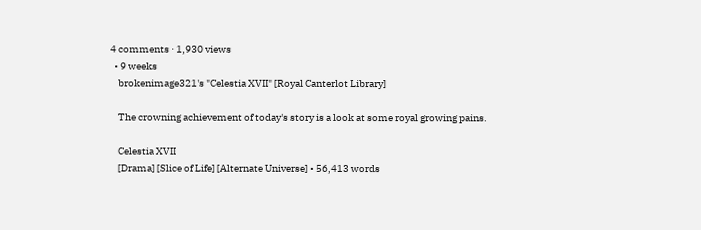4 comments · 1,930 views
  • 9 weeks
    brokenimage321's "Celestia XVII" [Royal Canterlot Library]

    The crowning achievement of today's story is a look at some royal growing pains.

    Celestia XVII
    [Drama] [Slice of Life] [Alternate Universe] • 56,413 words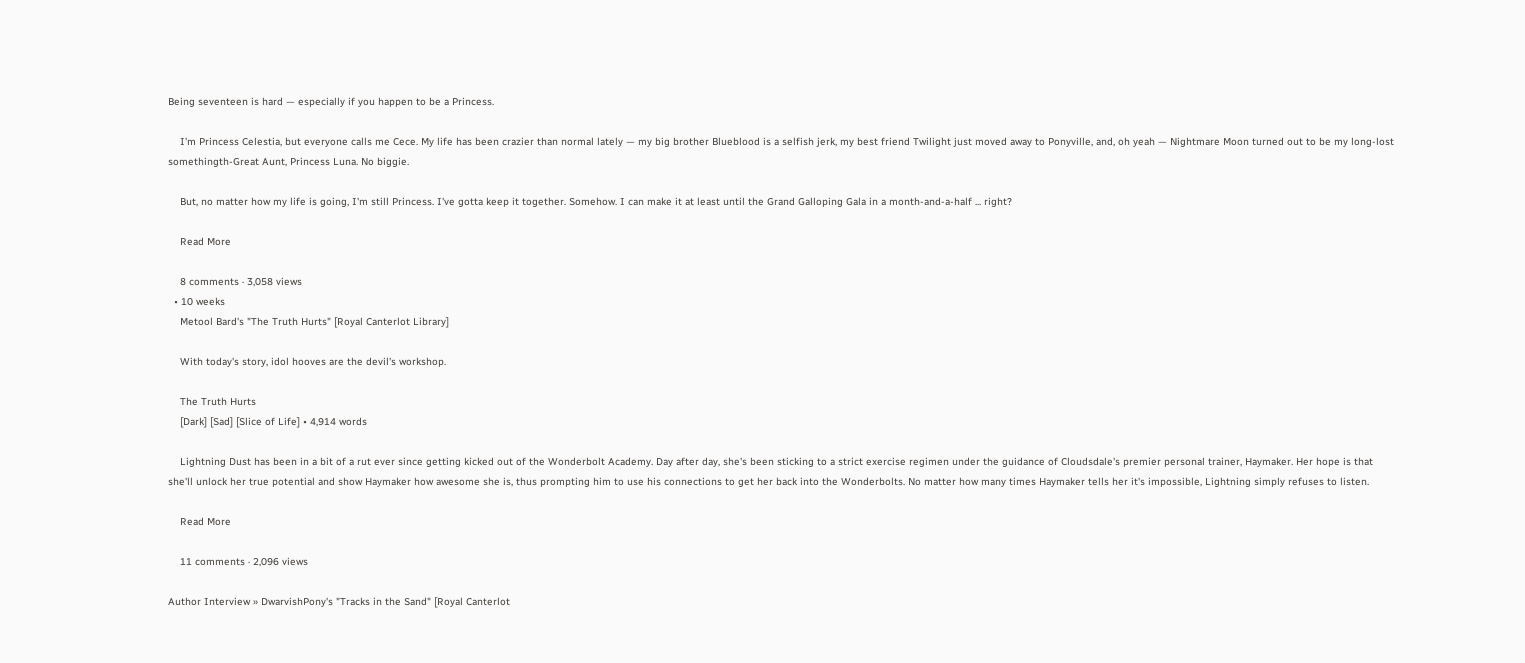Being seventeen is hard — especially if you happen to be a Princess.

    I'm Princess Celestia, but everyone calls me Cece. My life has been crazier than normal lately — my big brother Blueblood is a selfish jerk, my best friend Twilight just moved away to Ponyville, and, oh yeah — Nightmare Moon turned out to be my long-lost somethingth-Great Aunt, Princess Luna. No biggie.

    But, no matter how my life is going, I'm still Princess. I've gotta keep it together. Somehow. I can make it at least until the Grand Galloping Gala in a month-and-a-half ... right?

    Read More

    8 comments · 3,058 views
  • 10 weeks
    Metool Bard's "The Truth Hurts" [Royal Canterlot Library]

    With today's story, idol hooves are the devil's workshop.

    The Truth Hurts
    [Dark] [Sad] [Slice of Life] • 4,914 words

    Lightning Dust has been in a bit of a rut ever since getting kicked out of the Wonderbolt Academy. Day after day, she's been sticking to a strict exercise regimen under the guidance of Cloudsdale's premier personal trainer, Haymaker. Her hope is that she'll unlock her true potential and show Haymaker how awesome she is, thus prompting him to use his connections to get her back into the Wonderbolts. No matter how many times Haymaker tells her it's impossible, Lightning simply refuses to listen.

    Read More

    11 comments · 2,096 views

Author Interview » DwarvishPony's "Tracks in the Sand" [Royal Canterlot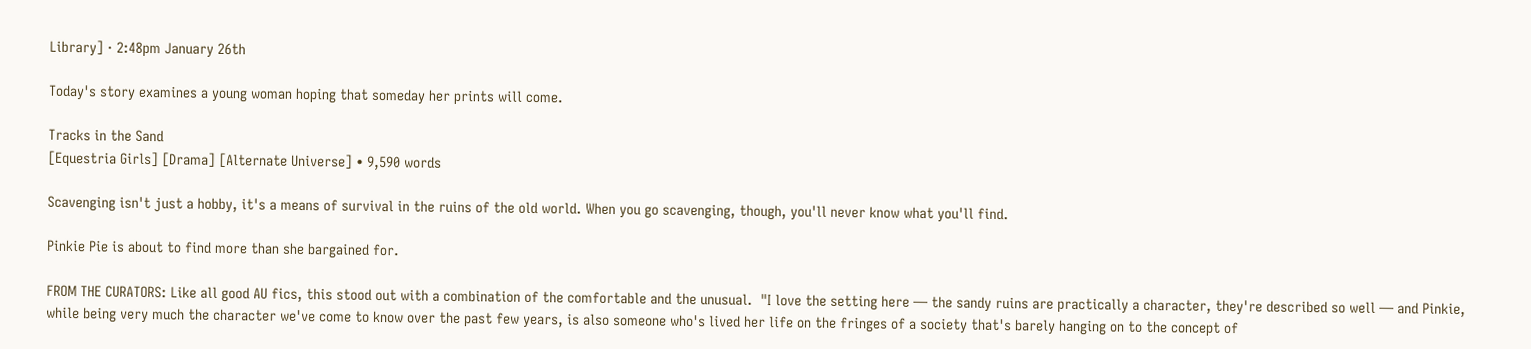Library] · 2:48pm January 26th

Today's story examines a young woman hoping that someday her prints will come.

Tracks in the Sand
[Equestria Girls] [Drama] [Alternate Universe] • 9,590 words

Scavenging isn't just a hobby, it's a means of survival in the ruins of the old world. When you go scavenging, though, you'll never know what you'll find.

Pinkie Pie is about to find more than she bargained for.

FROM THE CURATORS: Like all good AU fics, this stood out with a combination of the comfortable and the unusual.  "I love the setting here — the sandy ruins are practically a character, they're described so well — and Pinkie, while being very much the character we've come to know over the past few years, is also someone who's lived her life on the fringes of a society that's barely hanging on to the concept of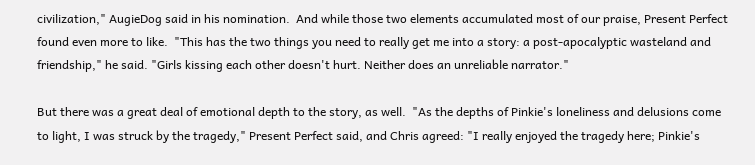civilization," AugieDog said in his nomination.  And while those two elements accumulated most of our praise, Present Perfect found even more to like.  "This has the two things you need to really get me into a story: a post-apocalyptic wasteland and friendship," he said. "Girls kissing each other doesn't hurt. Neither does an unreliable narrator."

But there was a great deal of emotional depth to the story, as well.  "As the depths of Pinkie's loneliness and delusions come to light, I was struck by the tragedy," Present Perfect said, and Chris agreed: "I really enjoyed the tragedy here; Pinkie's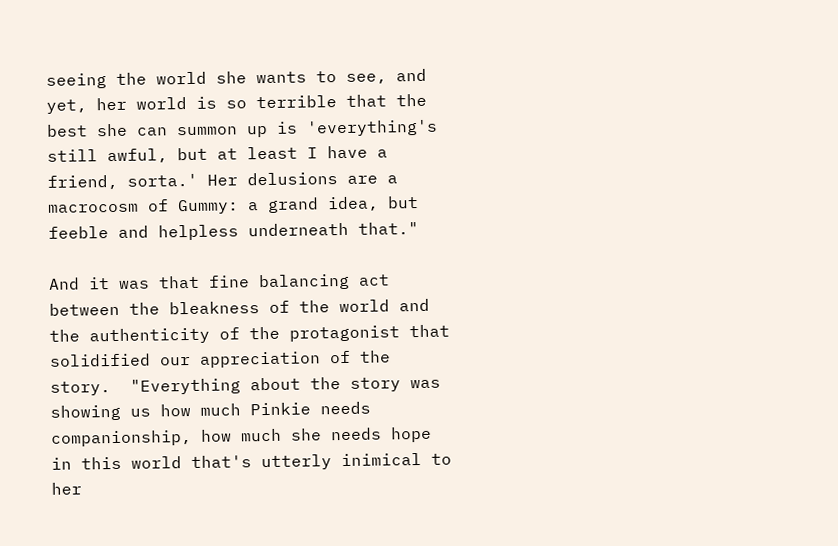seeing the world she wants to see, and yet, her world is so terrible that the best she can summon up is 'everything's still awful, but at least I have a friend, sorta.' Her delusions are a macrocosm of Gummy: a grand idea, but feeble and helpless underneath that."

And it was that fine balancing act between the bleakness of the world and the authenticity of the protagonist that solidified our appreciation of the story.  "Everything about the story was showing us how much Pinkie needs companionship, how much she needs hope in this world that's utterly inimical to her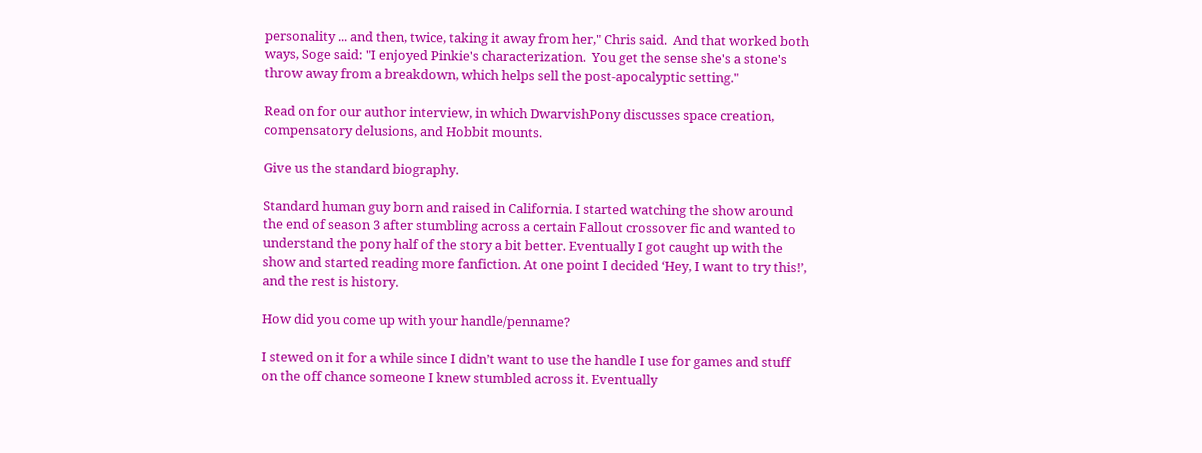personality ... and then, twice, taking it away from her," Chris said.  And that worked both ways, Soge said: "I enjoyed Pinkie's characterization.  You get the sense she's a stone's throw away from a breakdown, which helps sell the post-apocalyptic setting."

Read on for our author interview, in which DwarvishPony discusses space creation, compensatory delusions, and Hobbit mounts.

Give us the standard biography.

Standard human guy born and raised in California. I started watching the show around the end of season 3 after stumbling across a certain Fallout crossover fic and wanted to understand the pony half of the story a bit better. Eventually I got caught up with the show and started reading more fanfiction. At one point I decided ‘Hey, I want to try this!’, and the rest is history.

How did you come up with your handle/penname?

I stewed on it for a while since I didn’t want to use the handle I use for games and stuff on the off chance someone I knew stumbled across it. Eventually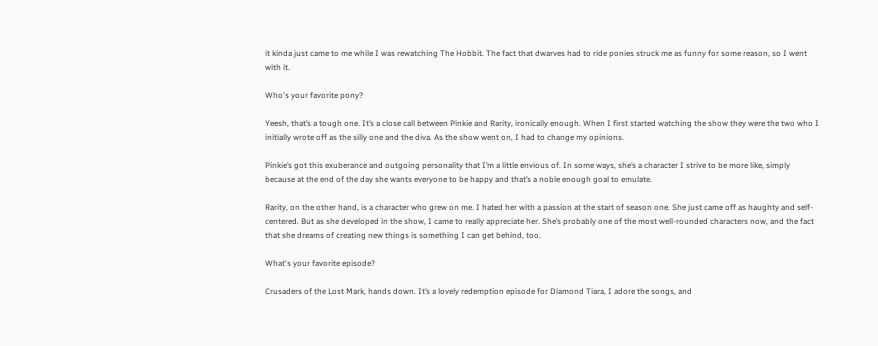it kinda just came to me while I was rewatching The Hobbit. The fact that dwarves had to ride ponies struck me as funny for some reason, so I went with it.

Who's your favorite pony?

Yeesh, that’s a tough one. It’s a close call between Pinkie and Rarity, ironically enough. When I first started watching the show they were the two who I initially wrote off as the silly one and the diva. As the show went on, I had to change my opinions.

Pinkie’s got this exuberance and outgoing personality that I’m a little envious of. In some ways, she’s a character I strive to be more like, simply because at the end of the day she wants everyone to be happy and that’s a noble enough goal to emulate.

Rarity, on the other hand, is a character who grew on me. I hated her with a passion at the start of season one. She just came off as haughty and self-centered. But as she developed in the show, I came to really appreciate her. She’s probably one of the most well-rounded characters now, and the fact that she dreams of creating new things is something I can get behind, too.

What's your favorite episode?

Crusaders of the Lost Mark, hands down. It’s a lovely redemption episode for Diamond Tiara, I adore the songs, and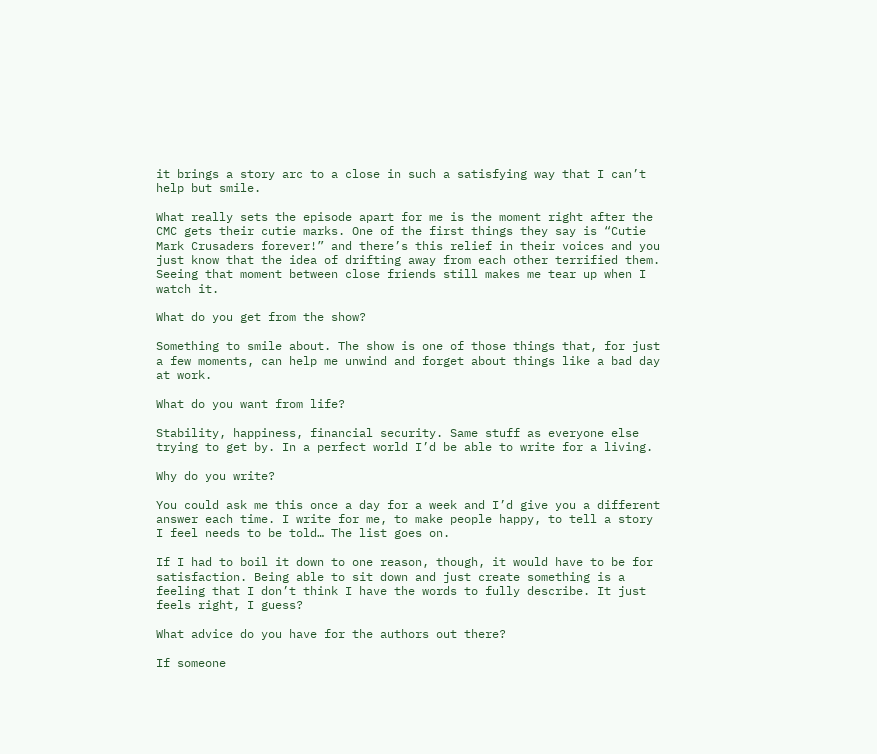it brings a story arc to a close in such a satisfying way that I can’t help but smile.

What really sets the episode apart for me is the moment right after the CMC gets their cutie marks. One of the first things they say is “Cutie Mark Crusaders forever!” and there’s this relief in their voices and you just know that the idea of drifting away from each other terrified them. Seeing that moment between close friends still makes me tear up when I watch it.

What do you get from the show?

Something to smile about. The show is one of those things that, for just a few moments, can help me unwind and forget about things like a bad day at work.

What do you want from life?

Stability, happiness, financial security. Same stuff as everyone else trying to get by. In a perfect world I’d be able to write for a living.

Why do you write?

You could ask me this once a day for a week and I’d give you a different answer each time. I write for me, to make people happy, to tell a story I feel needs to be told… The list goes on.

If I had to boil it down to one reason, though, it would have to be for satisfaction. Being able to sit down and just create something is a feeling that I don’t think I have the words to fully describe. It just feels right, I guess?

What advice do you have for the authors out there?

If someone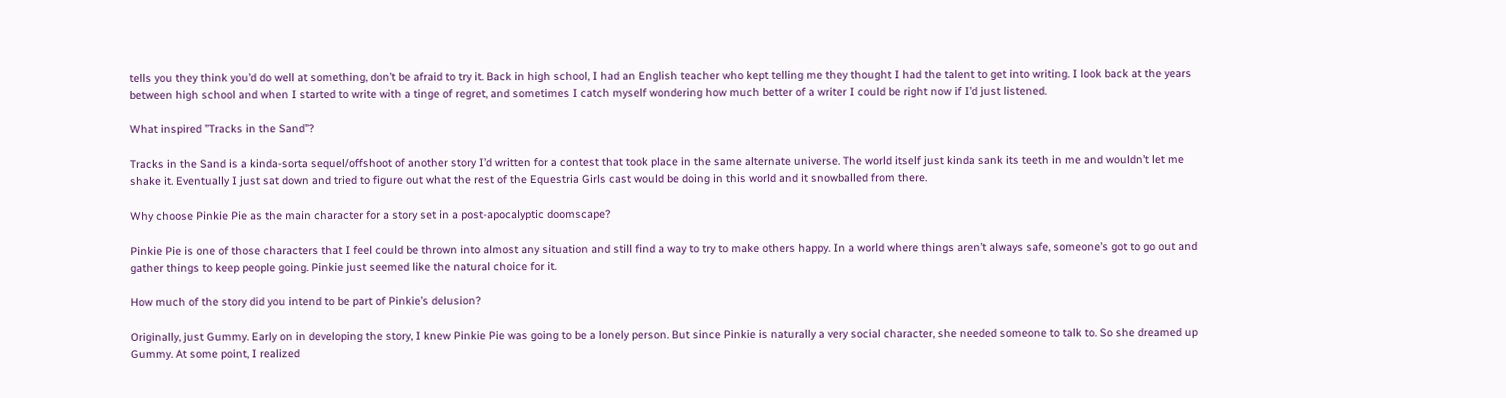tells you they think you’d do well at something, don’t be afraid to try it. Back in high school, I had an English teacher who kept telling me they thought I had the talent to get into writing. I look back at the years between high school and when I started to write with a tinge of regret, and sometimes I catch myself wondering how much better of a writer I could be right now if I’d just listened.

What inspired ”Tracks in the Sand”?

Tracks in the Sand is a kinda-sorta sequel/offshoot of another story I’d written for a contest that took place in the same alternate universe. The world itself just kinda sank its teeth in me and wouldn’t let me shake it. Eventually I just sat down and tried to figure out what the rest of the Equestria Girls cast would be doing in this world and it snowballed from there.

Why choose Pinkie Pie as the main character for a story set in a post-apocalyptic doomscape?

Pinkie Pie is one of those characters that I feel could be thrown into almost any situation and still find a way to try to make others happy. In a world where things aren’t always safe, someone’s got to go out and gather things to keep people going. Pinkie just seemed like the natural choice for it.

How much of the story did you intend to be part of Pinkie’s delusion?

Originally, just Gummy. Early on in developing the story, I knew Pinkie Pie was going to be a lonely person. But since Pinkie is naturally a very social character, she needed someone to talk to. So she dreamed up Gummy. At some point, I realized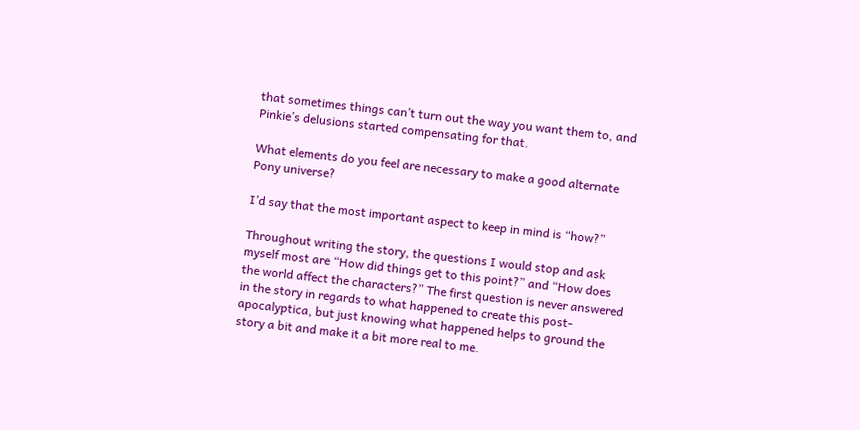that sometimes things can’t turn out the way you want them to, and Pinkie’s delusions started compensating for that.

What elements do you feel are necessary to make a good alternate Pony universe?

I’d say that the most important aspect to keep in mind is “how?”

Throughout writing the story, the questions I would stop and ask myself most are “How did things get to this point?” and “How does the world affect the characters?” The first question is never answered in the story in regards to what happened to create this post-apocalyptica, but just knowing what happened helps to ground the story a bit and make it a bit more real to me.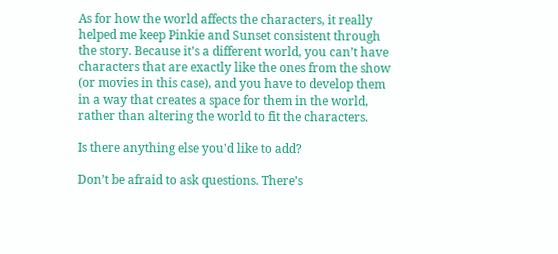As for how the world affects the characters, it really helped me keep Pinkie and Sunset consistent through the story. Because it’s a different world, you can’t have characters that are exactly like the ones from the show (or movies in this case), and you have to develop them in a way that creates a space for them in the world, rather than altering the world to fit the characters.

Is there anything else you'd like to add?

Don’t be afraid to ask questions. There’s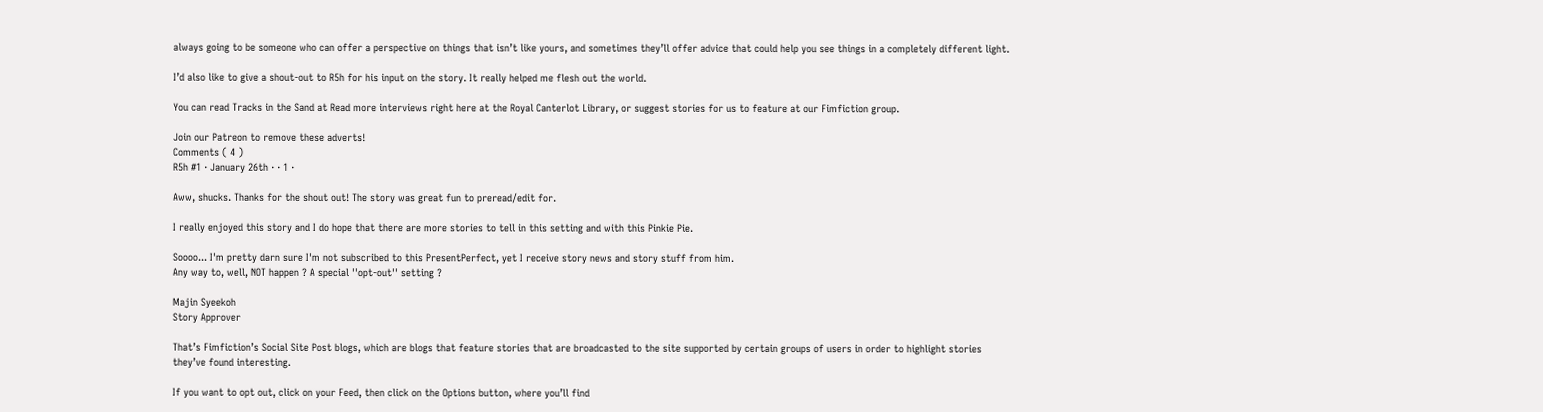always going to be someone who can offer a perspective on things that isn’t like yours, and sometimes they’ll offer advice that could help you see things in a completely different light.

I’d also like to give a shout-out to R5h for his input on the story. It really helped me flesh out the world.

You can read Tracks in the Sand at Read more interviews right here at the Royal Canterlot Library, or suggest stories for us to feature at our Fimfiction group.

Join our Patreon to remove these adverts!
Comments ( 4 )
R5h #1 · January 26th · · 1 ·

Aww, shucks. Thanks for the shout out! The story was great fun to preread/edit for.

I really enjoyed this story and I do hope that there are more stories to tell in this setting and with this Pinkie Pie.

Soooo... I'm pretty darn sure I'm not subscribed to this PresentPerfect, yet I receive story news and story stuff from him.
Any way to, well, NOT happen ? A special ''opt-out'' setting ?

Majin Syeekoh
Story Approver

That’s Fimfiction’s Social Site Post blogs, which are blogs that feature stories that are broadcasted to the site supported by certain groups of users in order to highlight stories they’ve found interesting.

If you want to opt out, click on your Feed, then click on the Options button, where you’ll find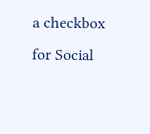a checkbox for Social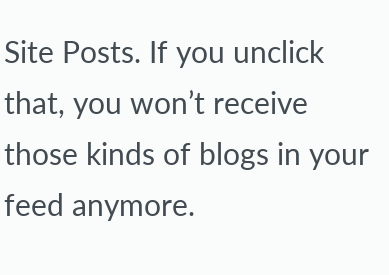Site Posts. If you unclick that, you won’t receive those kinds of blogs in your feed anymore.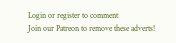Login or register to comment
Join our Patreon to remove these adverts!